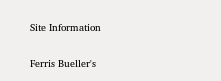Site Information

Ferris Bueller's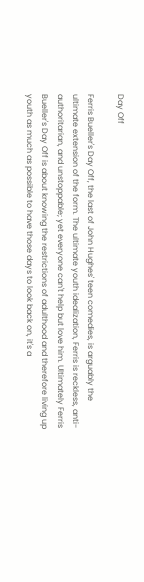Day Off

Ferris Bueller's Day Off, the last of John Hughes' teen comedies, is arguably the ultimate extension of the form. The ultimate youth idealization, Ferris is reckless, anti-authoritarian, and unstoppable; yet everyone can't help but love him. Ultimately Ferris Bueller's Day Off is about knowing the restrictions of adulthood and therefore living up youth as much as possible to have those days to look back on, it's a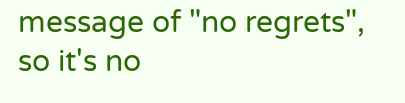message of "no regrets", so it's no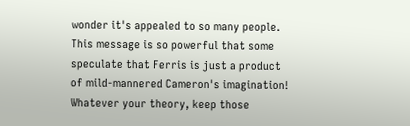wonder it's appealed to so many people. This message is so powerful that some speculate that Ferris is just a product of mild-mannered Cameron's imagination! Whatever your theory, keep those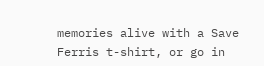memories alive with a Save Ferris t-shirt, or go in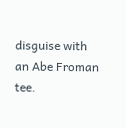disguise with an Abe Froman tee.